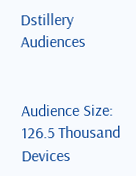Dstillery Audiences


Audience Size: 126.5 Thousand Devices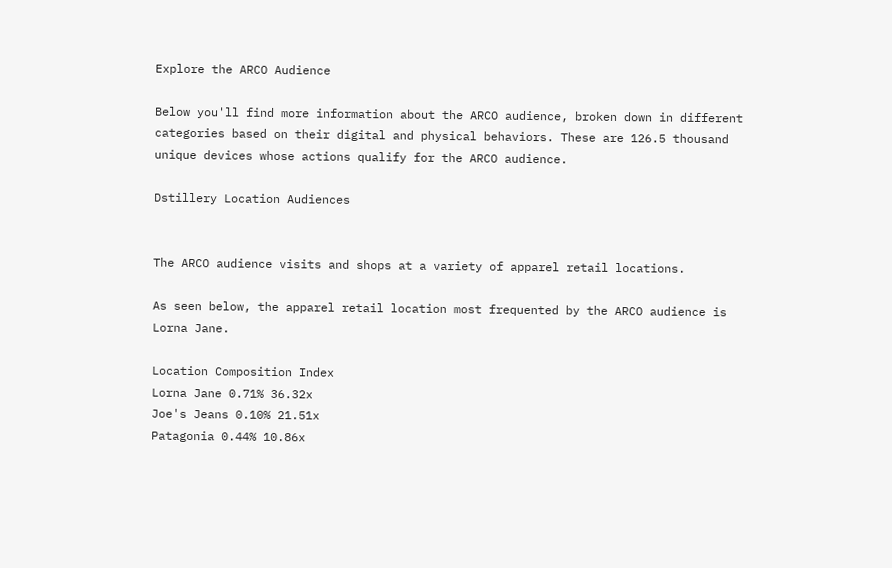Explore the ARCO Audience

Below you'll find more information about the ARCO audience, broken down in different categories based on their digital and physical behaviors. These are 126.5 thousand unique devices whose actions qualify for the ARCO audience.

Dstillery Location Audiences


The ARCO audience visits and shops at a variety of apparel retail locations.

As seen below, the apparel retail location most frequented by the ARCO audience is Lorna Jane.

Location Composition Index
Lorna Jane 0.71% 36.32x
Joe's Jeans 0.10% 21.51x
Patagonia 0.44% 10.86x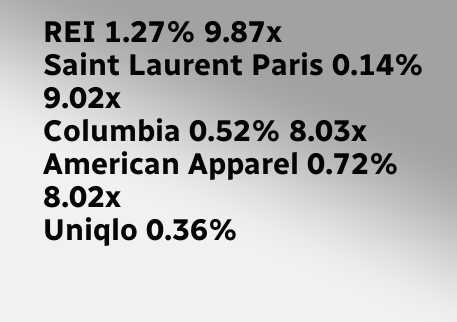REI 1.27% 9.87x
Saint Laurent Paris 0.14% 9.02x
Columbia 0.52% 8.03x
American Apparel 0.72% 8.02x
Uniqlo 0.36%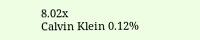8.02x
Calvin Klein 0.12%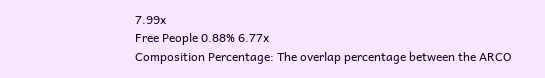7.99x
Free People 0.88% 6.77x
Composition Percentage: The overlap percentage between the ARCO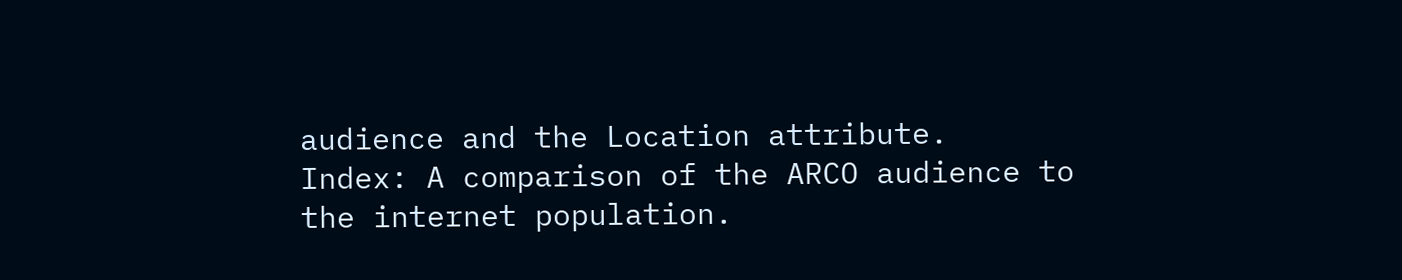audience and the Location attribute.
Index: A comparison of the ARCO audience to the internet population.